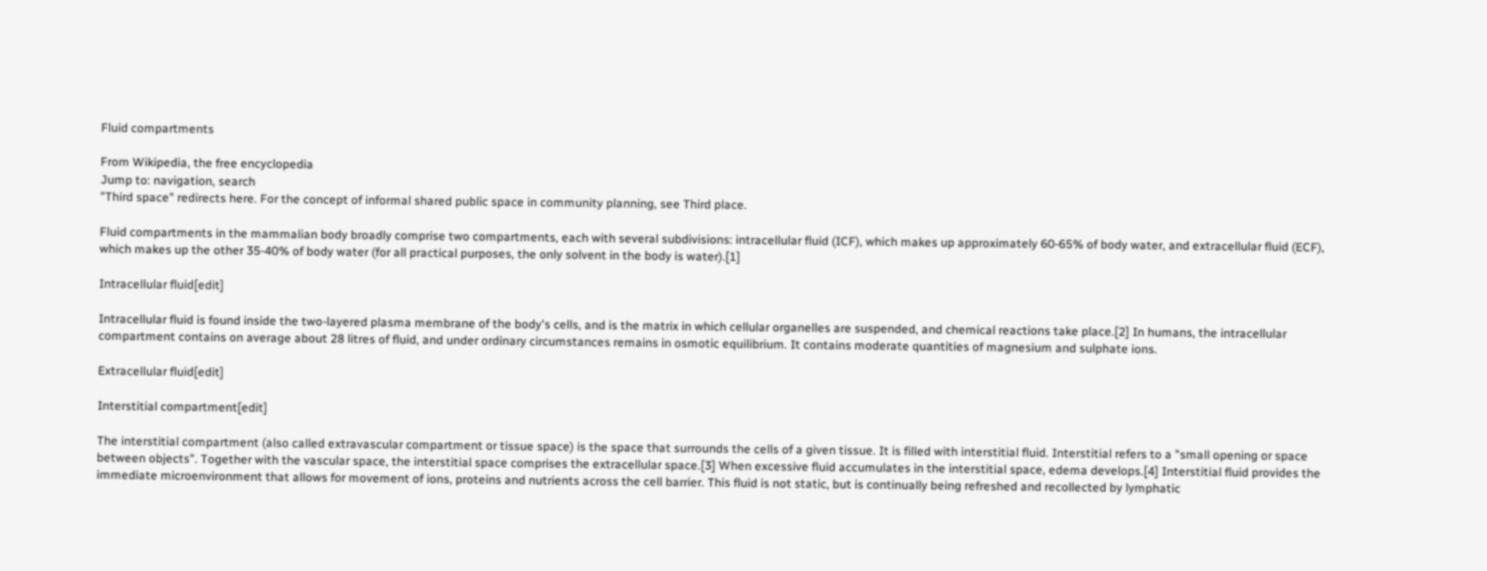Fluid compartments

From Wikipedia, the free encyclopedia
Jump to: navigation, search
"Third space" redirects here. For the concept of informal shared public space in community planning, see Third place.

Fluid compartments in the mammalian body broadly comprise two compartments, each with several subdivisions: intracellular fluid (ICF), which makes up approximately 60-65% of body water, and extracellular fluid (ECF), which makes up the other 35-40% of body water (for all practical purposes, the only solvent in the body is water).[1]

Intracellular fluid[edit]

Intracellular fluid is found inside the two-layered plasma membrane of the body's cells, and is the matrix in which cellular organelles are suspended, and chemical reactions take place.[2] In humans, the intracellular compartment contains on average about 28 litres of fluid, and under ordinary circumstances remains in osmotic equilibrium. It contains moderate quantities of magnesium and sulphate ions.

Extracellular fluid[edit]

Interstitial compartment[edit]

The interstitial compartment (also called extravascular compartment or tissue space) is the space that surrounds the cells of a given tissue. It is filled with interstitial fluid. Interstitial refers to a "small opening or space between objects". Together with the vascular space, the interstitial space comprises the extracellular space.[3] When excessive fluid accumulates in the interstitial space, edema develops.[4] Interstitial fluid provides the immediate microenvironment that allows for movement of ions, proteins and nutrients across the cell barrier. This fluid is not static, but is continually being refreshed and recollected by lymphatic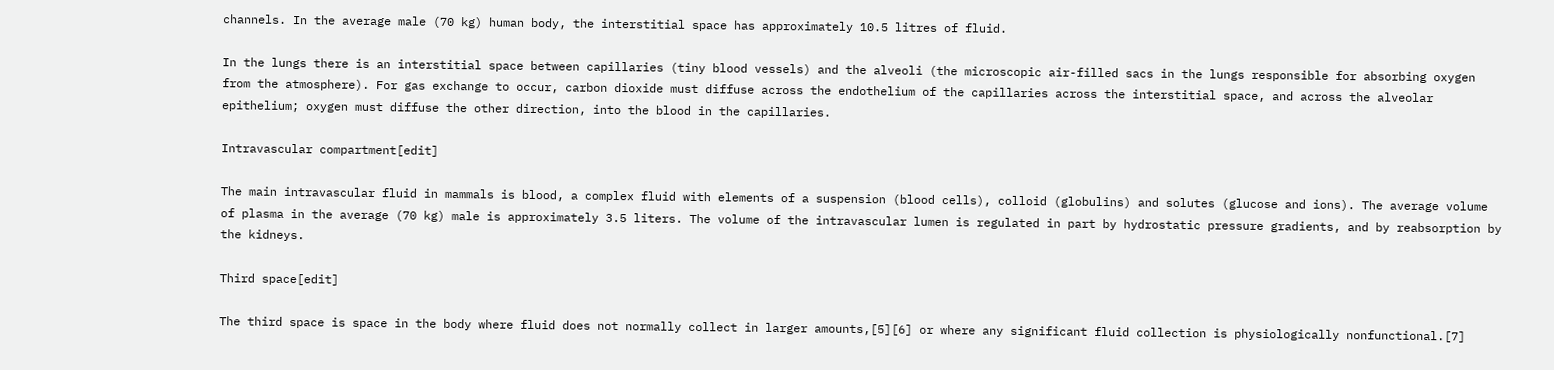channels. In the average male (70 kg) human body, the interstitial space has approximately 10.5 litres of fluid.

In the lungs there is an interstitial space between capillaries (tiny blood vessels) and the alveoli (the microscopic air-filled sacs in the lungs responsible for absorbing oxygen from the atmosphere). For gas exchange to occur, carbon dioxide must diffuse across the endothelium of the capillaries across the interstitial space, and across the alveolar epithelium; oxygen must diffuse the other direction, into the blood in the capillaries.

Intravascular compartment[edit]

The main intravascular fluid in mammals is blood, a complex fluid with elements of a suspension (blood cells), colloid (globulins) and solutes (glucose and ions). The average volume of plasma in the average (70 kg) male is approximately 3.5 liters. The volume of the intravascular lumen is regulated in part by hydrostatic pressure gradients, and by reabsorption by the kidneys.

Third space[edit]

The third space is space in the body where fluid does not normally collect in larger amounts,[5][6] or where any significant fluid collection is physiologically nonfunctional.[7]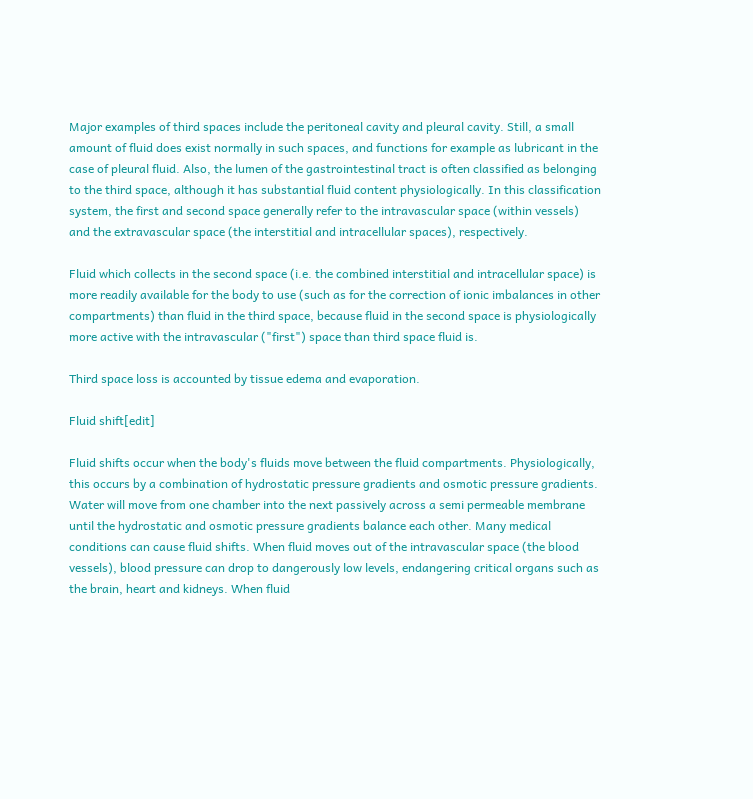Major examples of third spaces include the peritoneal cavity and pleural cavity. Still, a small amount of fluid does exist normally in such spaces, and functions for example as lubricant in the case of pleural fluid. Also, the lumen of the gastrointestinal tract is often classified as belonging to the third space, although it has substantial fluid content physiologically. In this classification system, the first and second space generally refer to the intravascular space (within vessels) and the extravascular space (the interstitial and intracellular spaces), respectively.

Fluid which collects in the second space (i.e. the combined interstitial and intracellular space) is more readily available for the body to use (such as for the correction of ionic imbalances in other compartments) than fluid in the third space, because fluid in the second space is physiologically more active with the intravascular ("first") space than third space fluid is.

Third space loss is accounted by tissue edema and evaporation.

Fluid shift[edit]

Fluid shifts occur when the body's fluids move between the fluid compartments. Physiologically, this occurs by a combination of hydrostatic pressure gradients and osmotic pressure gradients. Water will move from one chamber into the next passively across a semi permeable membrane until the hydrostatic and osmotic pressure gradients balance each other. Many medical conditions can cause fluid shifts. When fluid moves out of the intravascular space (the blood vessels), blood pressure can drop to dangerously low levels, endangering critical organs such as the brain, heart and kidneys. When fluid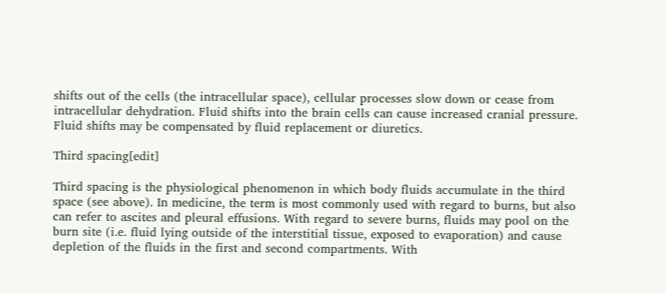shifts out of the cells (the intracellular space), cellular processes slow down or cease from intracellular dehydration. Fluid shifts into the brain cells can cause increased cranial pressure. Fluid shifts may be compensated by fluid replacement or diuretics.

Third spacing[edit]

Third spacing is the physiological phenomenon in which body fluids accumulate in the third space (see above). In medicine, the term is most commonly used with regard to burns, but also can refer to ascites and pleural effusions. With regard to severe burns, fluids may pool on the burn site (i.e. fluid lying outside of the interstitial tissue, exposed to evaporation) and cause depletion of the fluids in the first and second compartments. With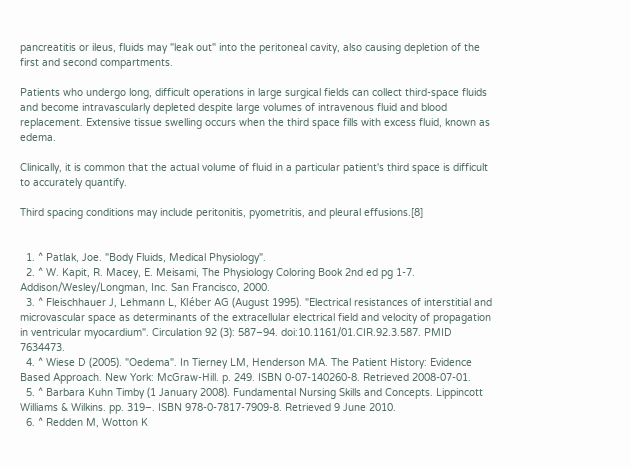pancreatitis or ileus, fluids may "leak out" into the peritoneal cavity, also causing depletion of the first and second compartments.

Patients who undergo long, difficult operations in large surgical fields can collect third-space fluids and become intravascularly depleted despite large volumes of intravenous fluid and blood replacement. Extensive tissue swelling occurs when the third space fills with excess fluid, known as edema.

Clinically, it is common that the actual volume of fluid in a particular patient's third space is difficult to accurately quantify.

Third spacing conditions may include peritonitis, pyometritis, and pleural effusions.[8]


  1. ^ Patlak, Joe. "Body Fluids, Medical Physiology".
  2. ^ W. Kapit, R. Macey, E. Meisami, The Physiology Coloring Book 2nd ed pg 1-7. Addison/Wesley/Longman, Inc. San Francisco, 2000.
  3. ^ Fleischhauer J, Lehmann L, Kléber AG (August 1995). "Electrical resistances of interstitial and microvascular space as determinants of the extracellular electrical field and velocity of propagation in ventricular myocardium". Circulation 92 (3): 587–94. doi:10.1161/01.CIR.92.3.587. PMID 7634473.
  4. ^ Wiese D (2005). "Oedema". In Tierney LM, Henderson MA. The Patient History: Evidence Based Approach. New York: McGraw-Hill. p. 249. ISBN 0-07-140260-8. Retrieved 2008-07-01.
  5. ^ Barbara Kuhn Timby (1 January 2008). Fundamental Nursing Skills and Concepts. Lippincott Williams & Wilkins. pp. 319–. ISBN 978-0-7817-7909-8. Retrieved 9 June 2010.
  6. ^ Redden M, Wotton K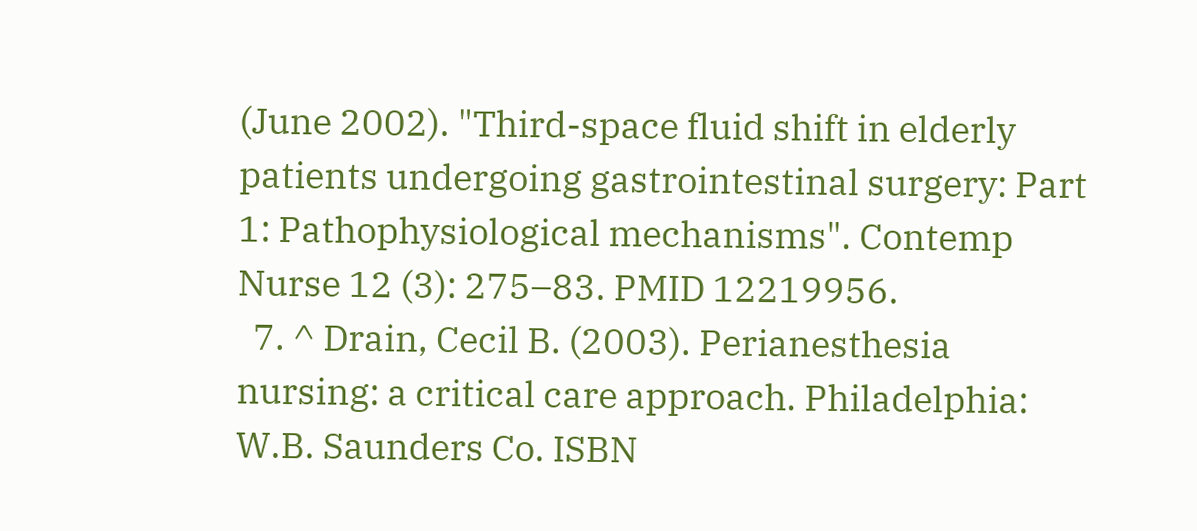(June 2002). "Third-space fluid shift in elderly patients undergoing gastrointestinal surgery: Part 1: Pathophysiological mechanisms". Contemp Nurse 12 (3): 275–83. PMID 12219956.
  7. ^ Drain, Cecil B. (2003). Perianesthesia nursing: a critical care approach. Philadelphia: W.B. Saunders Co. ISBN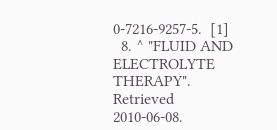0-7216-9257-5.  [1]
  8. ^ "FLUID AND ELECTROLYTE THERAPY". Retrieved 2010-06-08.